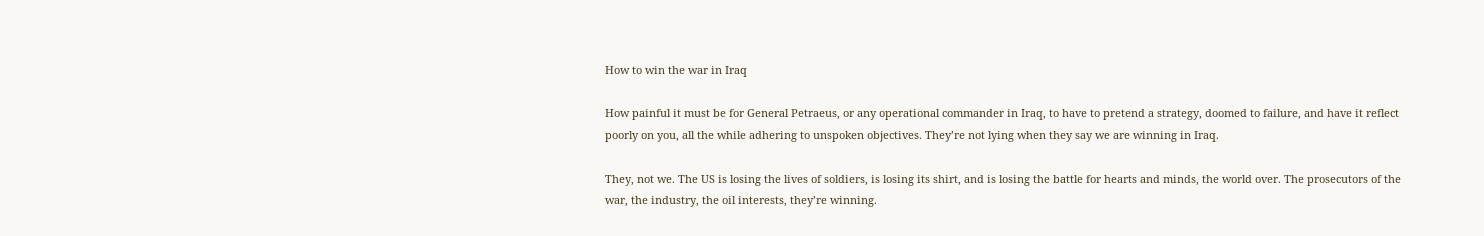How to win the war in Iraq

How painful it must be for General Petraeus, or any operational commander in Iraq, to have to pretend a strategy, doomed to failure, and have it reflect poorly on you, all the while adhering to unspoken objectives. They’re not lying when they say we are winning in Iraq.

They, not we. The US is losing the lives of soldiers, is losing its shirt, and is losing the battle for hearts and minds, the world over. The prosecutors of the war, the industry, the oil interests, they’re winning.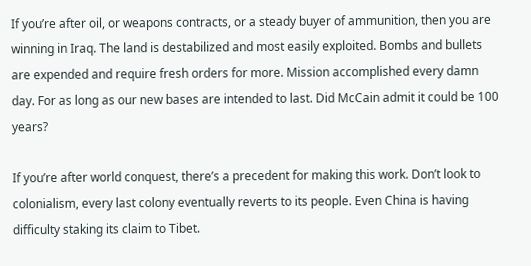If you’re after oil, or weapons contracts, or a steady buyer of ammunition, then you are winning in Iraq. The land is destabilized and most easily exploited. Bombs and bullets are expended and require fresh orders for more. Mission accomplished every damn day. For as long as our new bases are intended to last. Did McCain admit it could be 100 years?

If you’re after world conquest, there’s a precedent for making this work. Don’t look to colonialism, every last colony eventually reverts to its people. Even China is having difficulty staking its claim to Tibet.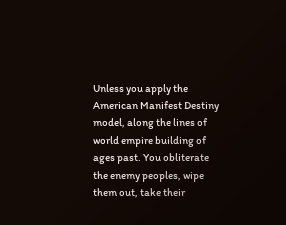Unless you apply the American Manifest Destiny model, along the lines of world empire building of ages past. You obliterate the enemy peoples, wipe them out, take their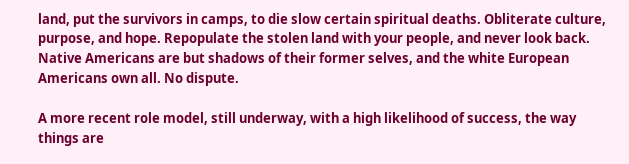land, put the survivors in camps, to die slow certain spiritual deaths. Obliterate culture, purpose, and hope. Repopulate the stolen land with your people, and never look back. Native Americans are but shadows of their former selves, and the white European Americans own all. No dispute.

A more recent role model, still underway, with a high likelihood of success, the way things are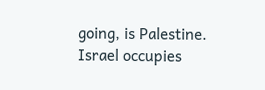going, is Palestine. Israel occupies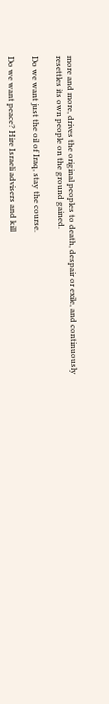more and more, drives the original peoples to death, despair or exile, and continuously resettles its own people on the ground gained.

Do we want just the oil of Iraq, stay the course.

Do we want peace? Hire Israeli advisers and kill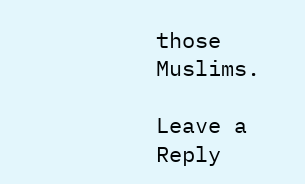those Muslims.

Leave a Reply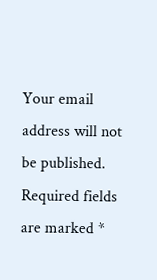Your email address will not be published. Required fields are marked *